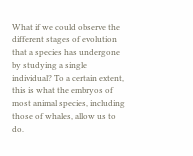What if we could observe the different stages of evolution that a species has undergone by studying a single individual? To a certain extent, this is what the embryos of most animal species, including those of whales, allow us to do.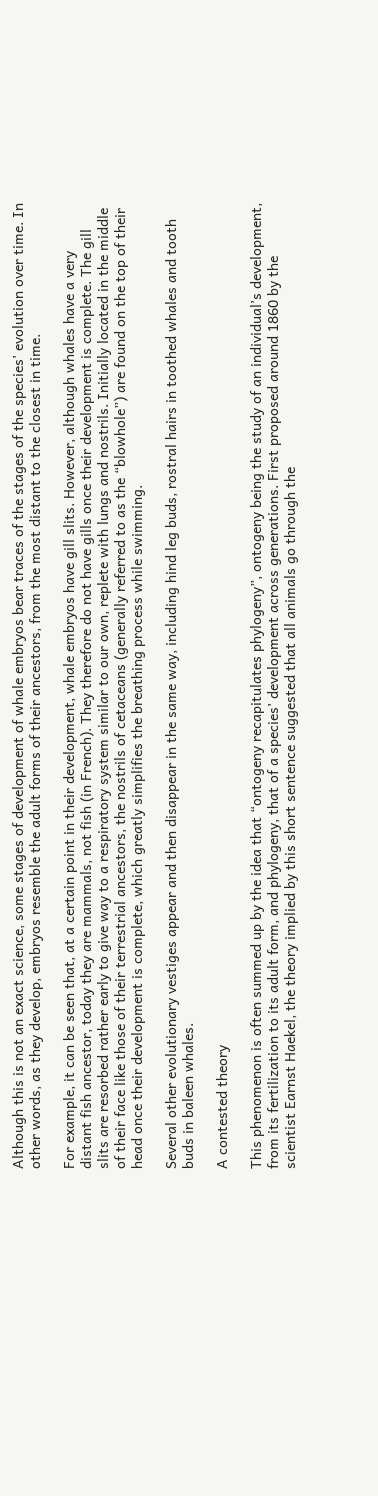Although this is not an exact science, some stages of development of whale embryos bear traces of the stages of the species’ evolution over time. In other words, as they develop, embryos resemble the adult forms of their ancestors, from the most distant to the closest in time.

For example, it can be seen that, at a certain point in their development, whale embryos have gill slits. However, although whales have a very distant fish ancestor, today they are mammals, not fish (in French). They therefore do not have gills once their development is complete. The gill slits are resorbed rather early to give way to a respiratory system similar to our own, replete with lungs and nostrils. Initially located in the middle of their face like those of their terrestrial ancestors, the nostrils of cetaceans (generally referred to as the “blowhole”) are found on the top of their head once their development is complete, which greatly simplifies the breathing process while swimming.

Several other evolutionary vestiges appear and then disappear in the same way, including hind leg buds, rostral hairs in toothed whales and tooth buds in baleen whales.

A contested theory

This phenomenon is often summed up by the idea that “ontogeny recapitulates phylogeny”, ontogeny being the study of an individual’s development, from its fertilization to its adult form, and phylogeny, that of a species’ development across generations. First proposed around 1860 by the scientist Earnst Haekel, the theory implied by this short sentence suggested that all animals go through the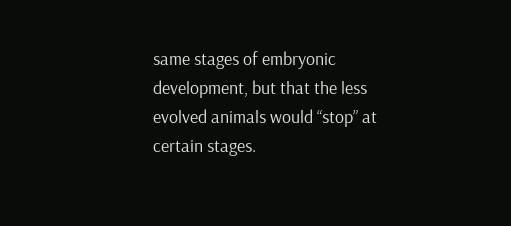same stages of embryonic development, but that the less evolved animals would “stop” at certain stages.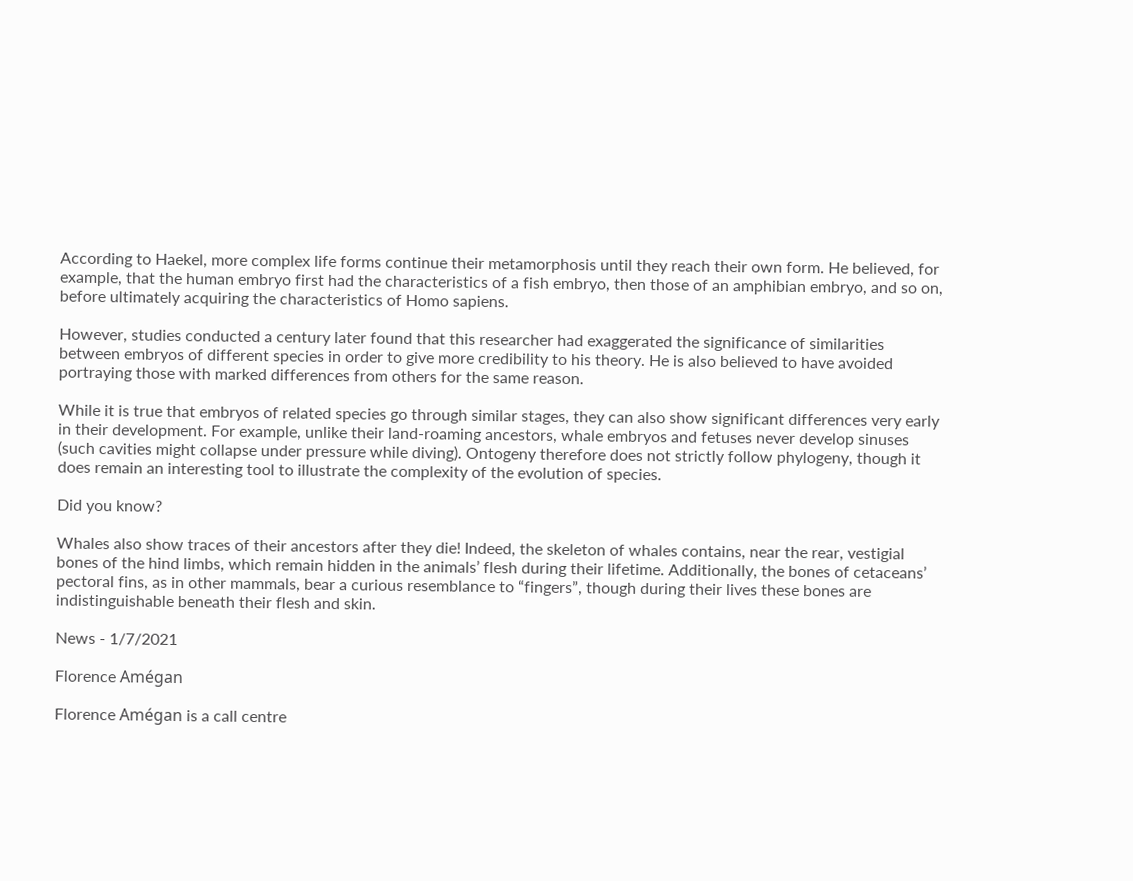According to Haekel, more complex life forms continue their metamorphosis until they reach their own form. He believed, for example, that the human embryo first had the characteristics of a fish embryo, then those of an amphibian embryo, and so on, before ultimately acquiring the characteristics of Homo sapiens.

However, studies conducted a century later found that this researcher had exaggerated the significance of similarities between embryos of different species in order to give more credibility to his theory. He is also believed to have avoided portraying those with marked differences from others for the same reason.

While it is true that embryos of related species go through similar stages, they can also show significant differences very early in their development. For example, unlike their land-roaming ancestors, whale embryos and fetuses never develop sinuses (such cavities might collapse under pressure while diving). Ontogeny therefore does not strictly follow phylogeny, though it does remain an interesting tool to illustrate the complexity of the evolution of species.

Did you know?

Whales also show traces of their ancestors after they die! Indeed, the skeleton of whales contains, near the rear, vestigial bones of the hind limbs, which remain hidden in the animals’ flesh during their lifetime. Additionally, the bones of cetaceans’ pectoral fins, as in other mammals, bear a curious resemblance to “fingers”, though during their lives these bones are indistinguishable beneath their flesh and skin.

News - 1/7/2021

Florence Amégan

Florence Amégan is a call centre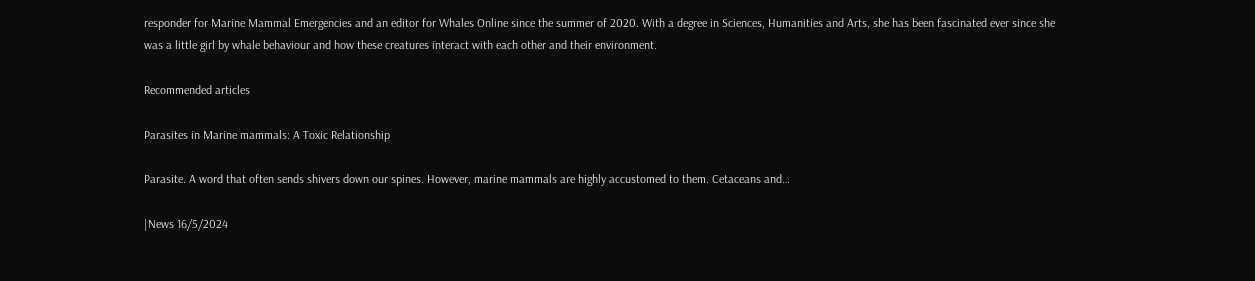responder for Marine Mammal Emergencies and an editor for Whales Online since the summer of 2020. With a degree in Sciences, Humanities and Arts, she has been fascinated ever since she was a little girl by whale behaviour and how these creatures interact with each other and their environment.

Recommended articles

Parasites in Marine mammals: A Toxic Relationship

Parasite. A word that often sends shivers down our spines. However, marine mammals are highly accustomed to them. Cetaceans and…

|News 16/5/2024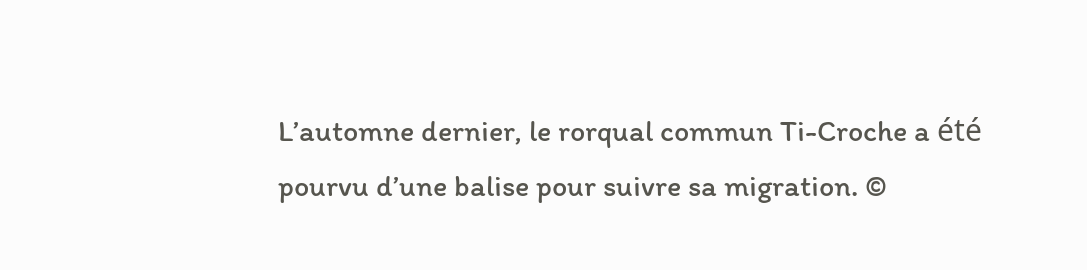L’automne dernier, le rorqual commun Ti-Croche a été pourvu d’une balise pour suivre sa migration. ©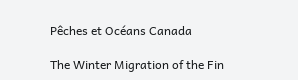Pêches et Océans Canada

The Winter Migration of the Fin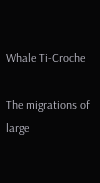Whale Ti-Croche

The migrations of large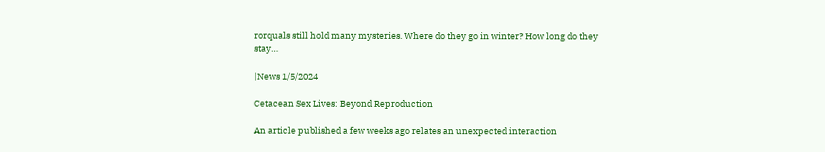rorquals still hold many mysteries. Where do they go in winter? How long do they stay…

|News 1/5/2024

Cetacean Sex Lives: Beyond Reproduction

An article published a few weeks ago relates an unexpected interaction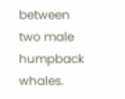between two male humpback whales.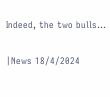Indeed, the two bulls…

|News 18/4/2024